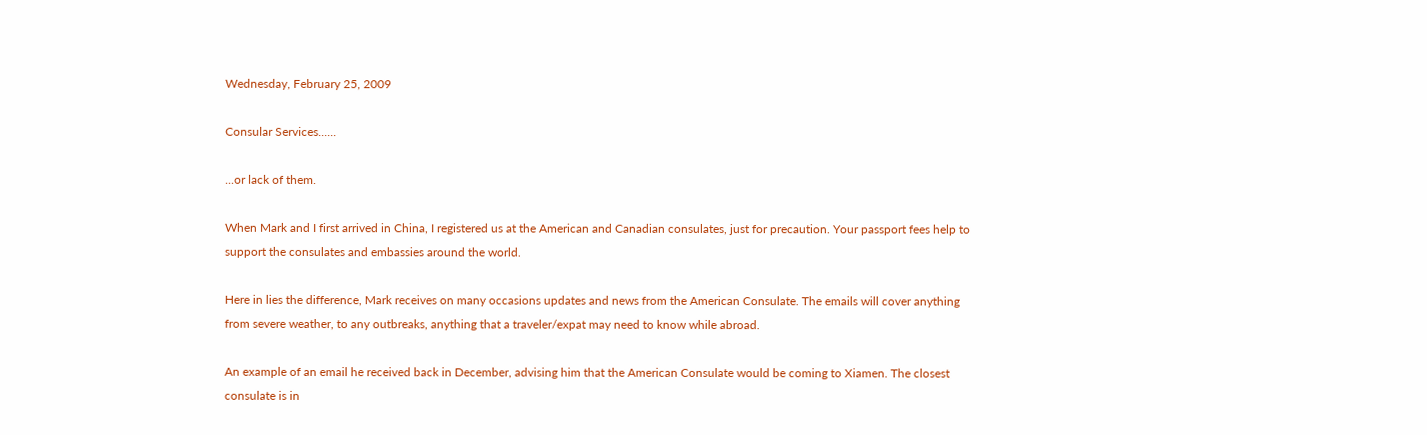Wednesday, February 25, 2009

Consular Services......

...or lack of them.

When Mark and I first arrived in China, I registered us at the American and Canadian consulates, just for precaution. Your passport fees help to support the consulates and embassies around the world.

Here in lies the difference, Mark receives on many occasions updates and news from the American Consulate. The emails will cover anything from severe weather, to any outbreaks, anything that a traveler/expat may need to know while abroad.

An example of an email he received back in December, advising him that the American Consulate would be coming to Xiamen. The closest consulate is in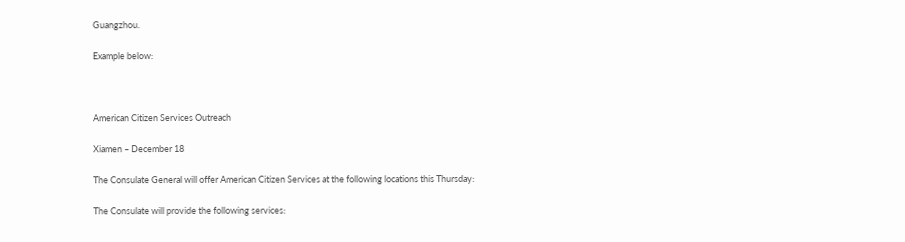Guangzhou.

Example below:



American Citizen Services Outreach

Xiamen – December 18

The Consulate General will offer American Citizen Services at the following locations this Thursday:

The Consulate will provide the following services: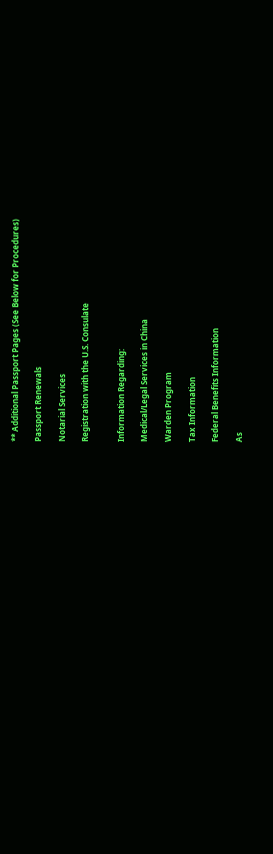** Additional Passport Pages (See Below for Procedures)

Passport Renewals

Notarial Services

Registration with the U.S. Consulate


Information Regarding:

Medical/Legal Services in China

Warden Program

Tax Information

Federal Benefits Information

As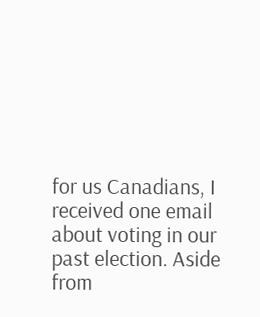for us Canadians, I received one email about voting in our past election. Aside from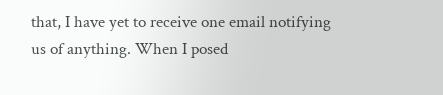that, I have yet to receive one email notifying us of anything. When I posed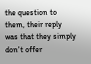the question to them, their reply was that they simply don't offer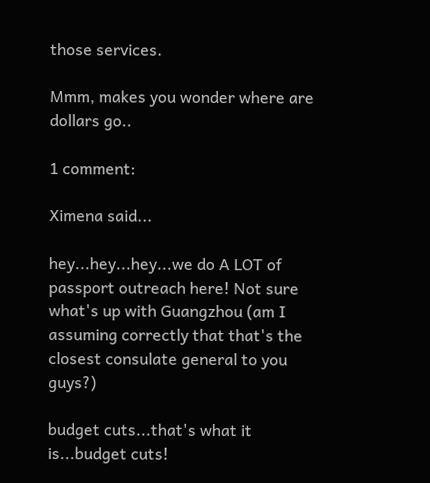those services.

Mmm, makes you wonder where are dollars go..

1 comment:

Ximena said...

hey...hey...hey...we do A LOT of passport outreach here! Not sure what's up with Guangzhou (am I assuming correctly that that's the closest consulate general to you guys?)

budget cuts...that's what it is...budget cuts!